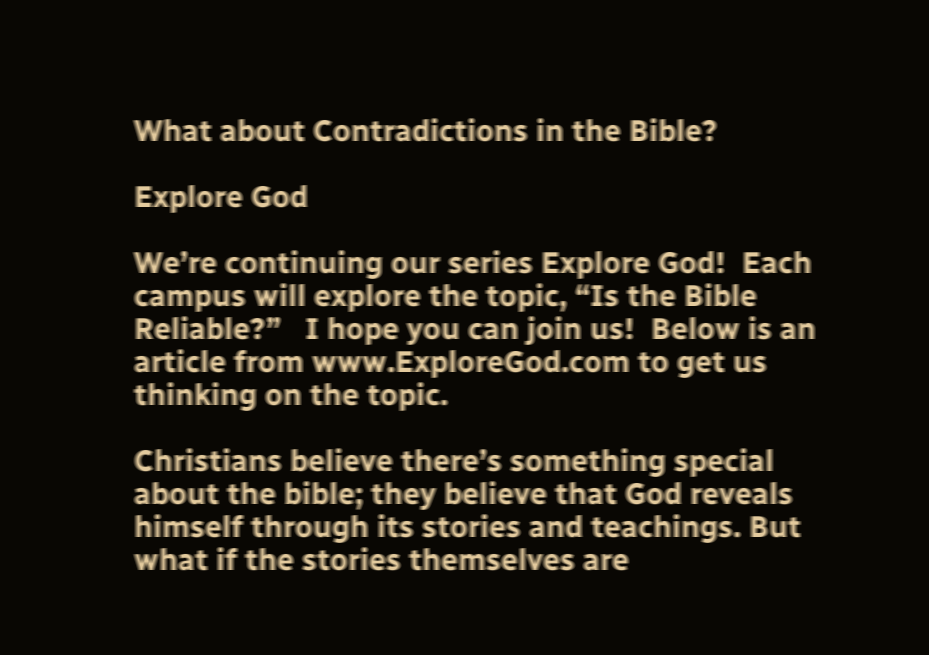What about Contradictions in the Bible?

Explore God

We’re continuing our series Explore God!  Each campus will explore the topic, “Is the Bible Reliable?”   I hope you can join us!  Below is an article from www.ExploreGod.com to get us thinking on the topic.

Christians believe there’s something special about the bible; they believe that God reveals himself through its stories and teachings. But what if the stories themselves are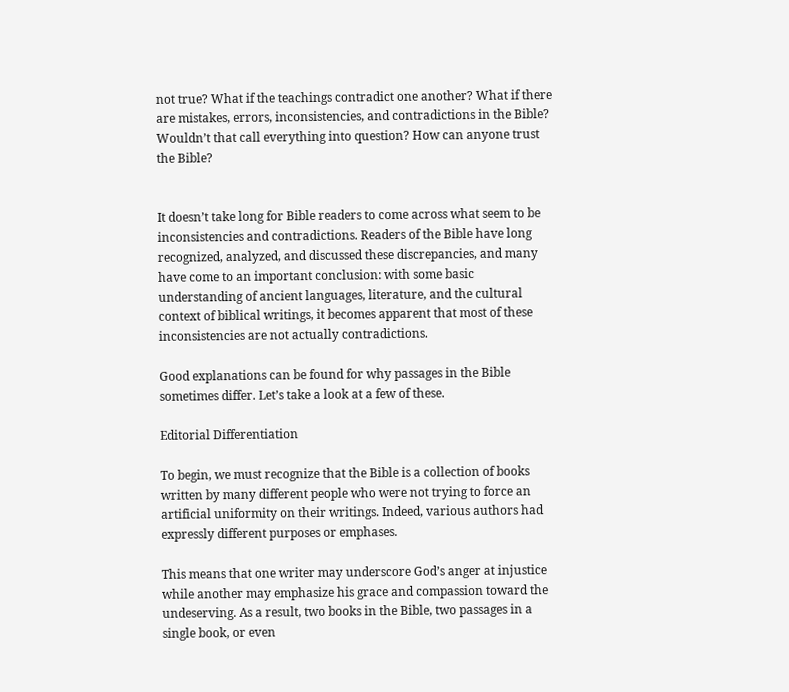not true? What if the teachings contradict one another? What if there are mistakes, errors, inconsistencies, and contradictions in the Bible? Wouldn’t that call everything into question? How can anyone trust the Bible?


It doesn’t take long for Bible readers to come across what seem to be inconsistencies and contradictions. Readers of the Bible have long recognized, analyzed, and discussed these discrepancies, and many have come to an important conclusion: with some basic understanding of ancient languages, literature, and the cultural context of biblical writings, it becomes apparent that most of these inconsistencies are not actually contradictions.

Good explanations can be found for why passages in the Bible sometimes differ. Let’s take a look at a few of these.

Editorial Differentiation

To begin, we must recognize that the Bible is a collection of books written by many different people who were not trying to force an artificial uniformity on their writings. Indeed, various authors had expressly different purposes or emphases.

This means that one writer may underscore God’s anger at injustice while another may emphasize his grace and compassion toward the undeserving. As a result, two books in the Bible, two passages in a single book, or even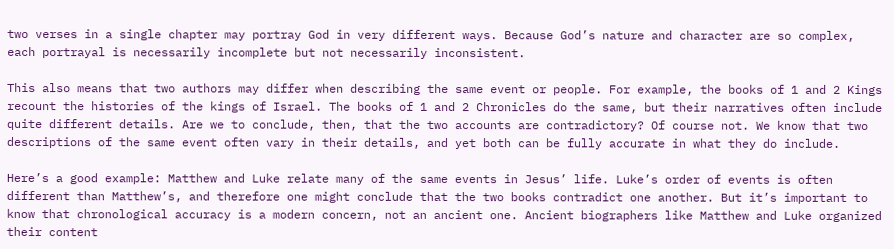two verses in a single chapter may portray God in very different ways. Because God’s nature and character are so complex, each portrayal is necessarily incomplete but not necessarily inconsistent.

This also means that two authors may differ when describing the same event or people. For example, the books of 1 and 2 Kings recount the histories of the kings of Israel. The books of 1 and 2 Chronicles do the same, but their narratives often include quite different details. Are we to conclude, then, that the two accounts are contradictory? Of course not. We know that two descriptions of the same event often vary in their details, and yet both can be fully accurate in what they do include.

Here’s a good example: Matthew and Luke relate many of the same events in Jesus’ life. Luke’s order of events is often different than Matthew’s, and therefore one might conclude that the two books contradict one another. But it’s important to know that chronological accuracy is a modern concern, not an ancient one. Ancient biographers like Matthew and Luke organized their content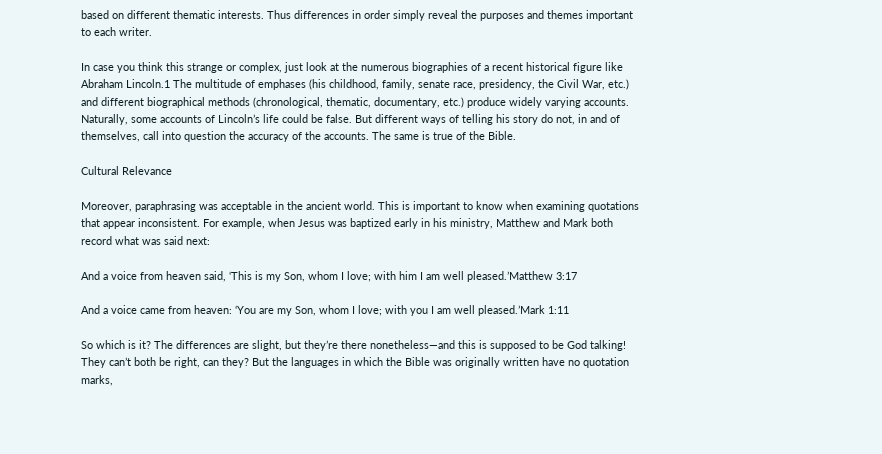based on different thematic interests. Thus differences in order simply reveal the purposes and themes important to each writer.

In case you think this strange or complex, just look at the numerous biographies of a recent historical figure like Abraham Lincoln.1 The multitude of emphases (his childhood, family, senate race, presidency, the Civil War, etc.) and different biographical methods (chronological, thematic, documentary, etc.) produce widely varying accounts. Naturally, some accounts of Lincoln’s life could be false. But different ways of telling his story do not, in and of themselves, call into question the accuracy of the accounts. The same is true of the Bible.

Cultural Relevance

Moreover, paraphrasing was acceptable in the ancient world. This is important to know when examining quotations that appear inconsistent. For example, when Jesus was baptized early in his ministry, Matthew and Mark both record what was said next:

And a voice from heaven said, ‘This is my Son, whom I love; with him I am well pleased.’Matthew 3:17

And a voice came from heaven: ‘You are my Son, whom I love; with you I am well pleased.’Mark 1:11

So which is it? The differences are slight, but they’re there nonetheless—and this is supposed to be God talking! They can’t both be right, can they? But the languages in which the Bible was originally written have no quotation marks,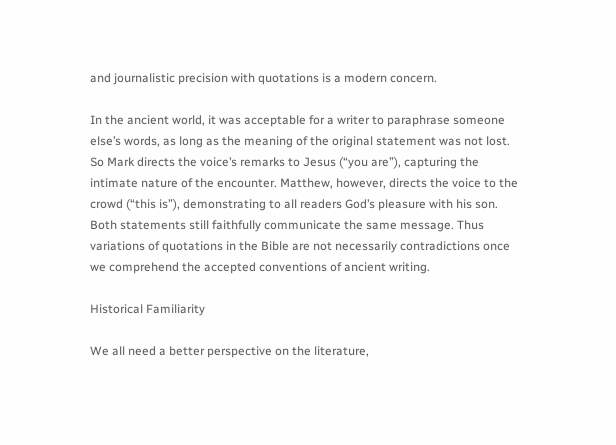and journalistic precision with quotations is a modern concern.

In the ancient world, it was acceptable for a writer to paraphrase someone else’s words, as long as the meaning of the original statement was not lost. So Mark directs the voice’s remarks to Jesus (“you are”), capturing the intimate nature of the encounter. Matthew, however, directs the voice to the crowd (“this is”), demonstrating to all readers God’s pleasure with his son. Both statements still faithfully communicate the same message. Thus variations of quotations in the Bible are not necessarily contradictions once we comprehend the accepted conventions of ancient writing.

Historical Familiarity

We all need a better perspective on the literature,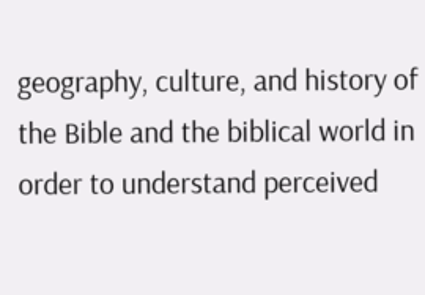geography, culture, and history of the Bible and the biblical world in order to understand perceived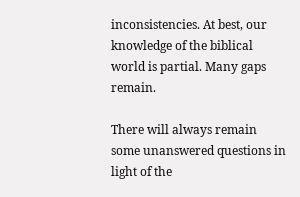inconsistencies. At best, our knowledge of the biblical world is partial. Many gaps remain.

There will always remain some unanswered questions in light of the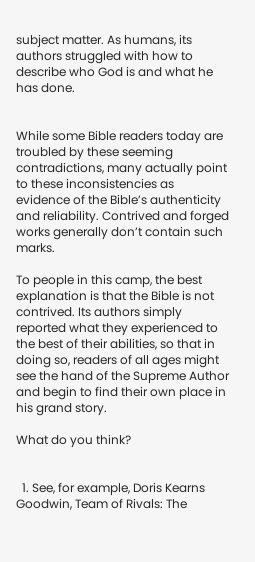subject matter. As humans, its authors struggled with how to describe who God is and what he has done.


While some Bible readers today are troubled by these seeming contradictions, many actually point to these inconsistencies as evidence of the Bible’s authenticity and reliability. Contrived and forged works generally don’t contain such marks.

To people in this camp, the best explanation is that the Bible is not contrived. Its authors simply reported what they experienced to the best of their abilities, so that in doing so, readers of all ages might see the hand of the Supreme Author and begin to find their own place in his grand story.

What do you think?


  1. See, for example, Doris Kearns Goodwin, Team of Rivals: The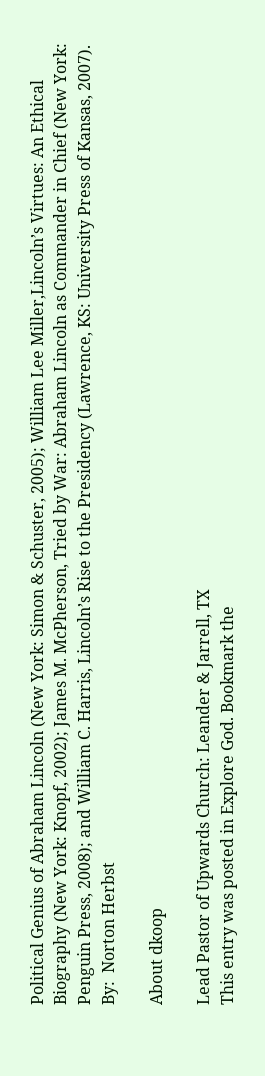Political Genius of Abraham Lincoln (New York: Simon & Schuster, 2005); William Lee Miller,Lincoln’s Virtues: An Ethical Biography (New York: Knopf, 2002); James M. McPherson, Tried by War: Abraham Lincoln as Commander in Chief (New York: Penguin Press, 2008); and William C. Harris, Lincoln’s Rise to the Presidency (Lawrence, KS: University Press of Kansas, 2007).
By:  Norton Herbst

About dkoop

Lead Pastor of Upwards Church: Leander & Jarrell, TX
This entry was posted in Explore God. Bookmark the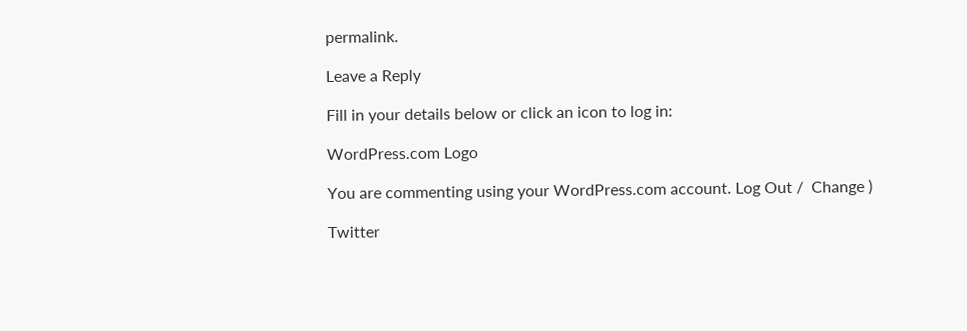permalink.

Leave a Reply

Fill in your details below or click an icon to log in:

WordPress.com Logo

You are commenting using your WordPress.com account. Log Out /  Change )

Twitter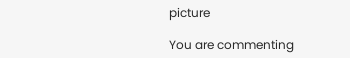picture

You are commenting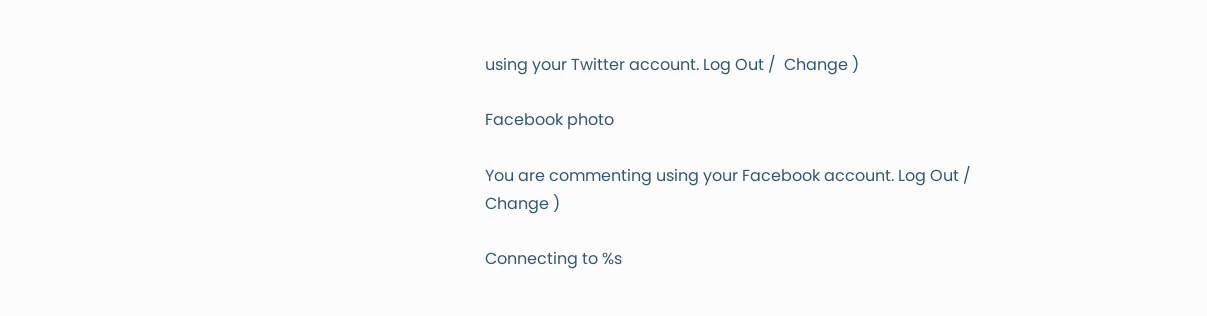using your Twitter account. Log Out /  Change )

Facebook photo

You are commenting using your Facebook account. Log Out /  Change )

Connecting to %s